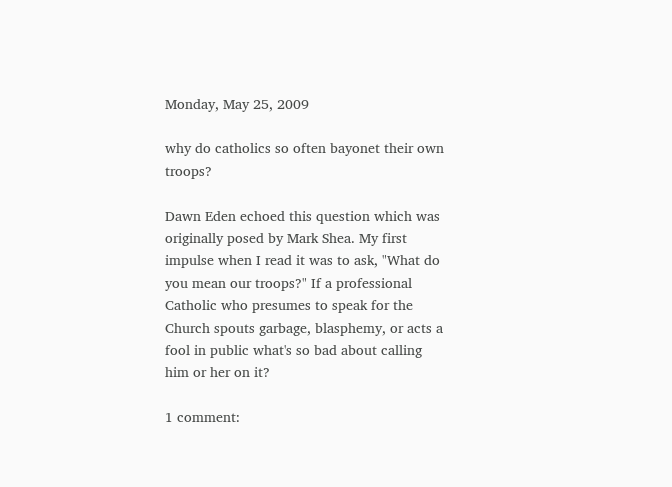Monday, May 25, 2009

why do catholics so often bayonet their own troops?

Dawn Eden echoed this question which was originally posed by Mark Shea. My first impulse when I read it was to ask, "What do you mean our troops?" If a professional Catholic who presumes to speak for the Church spouts garbage, blasphemy, or acts a fool in public what's so bad about calling him or her on it?

1 comment: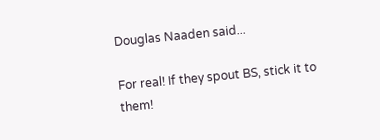Douglas Naaden said...

For real! If they spout BS, stick it to them!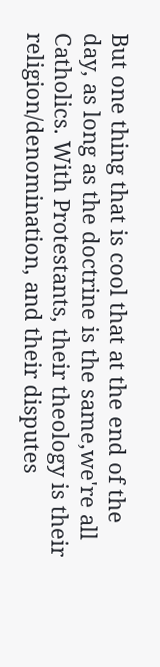But one thing that is cool that at the end of the day, as long as the doctrine is the same,we're all Catholics. With Protestants, their theology is their religion/denomination, and their disputes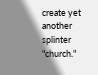create yet another splinter "church."